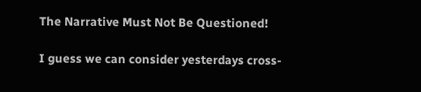The Narrative Must Not Be Questioned!

I guess we can consider yesterdays cross-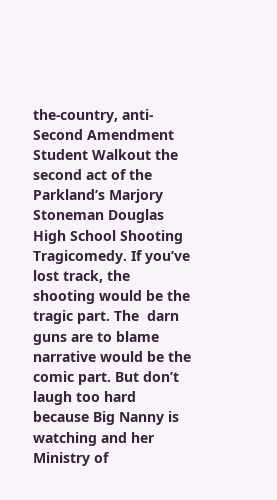the-country, anti-Second Amendment Student Walkout the second act of the Parkland’s Marjory Stoneman Douglas High School Shooting Tragicomedy. If you’ve lost track, the shooting would be the tragic part. The  darn guns are to blame narrative would be the comic part. But don’t laugh too hard because Big Nanny is watching and her Ministry of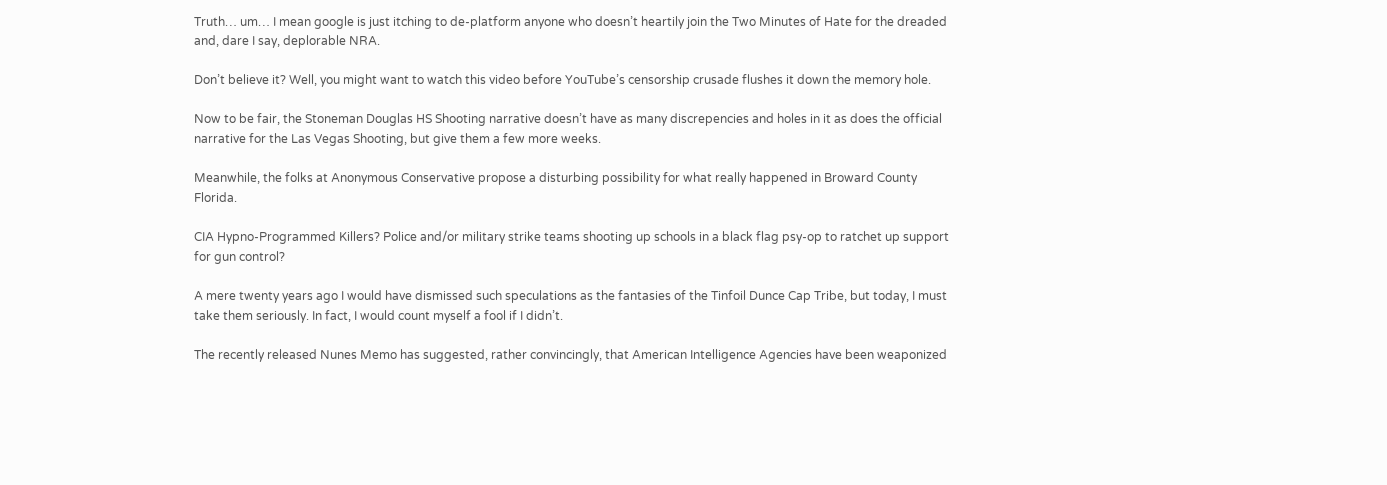Truth… um… I mean google is just itching to de-platform anyone who doesn’t heartily join the Two Minutes of Hate for the dreaded and, dare I say, deplorable NRA.

Don’t believe it? Well, you might want to watch this video before YouTube’s censorship crusade flushes it down the memory hole.

Now to be fair, the Stoneman Douglas HS Shooting narrative doesn’t have as many discrepencies and holes in it as does the official narrative for the Las Vegas Shooting, but give them a few more weeks.

Meanwhile, the folks at Anonymous Conservative propose a disturbing possibility for what really happened in Broward County Florida.

CIA Hypno-Programmed Killers? Police and/or military strike teams shooting up schools in a black flag psy-op to ratchet up support for gun control?

A mere twenty years ago I would have dismissed such speculations as the fantasies of the Tinfoil Dunce Cap Tribe, but today, I must take them seriously. In fact, I would count myself a fool if I didn’t.

The recently released Nunes Memo has suggested, rather convincingly, that American Intelligence Agencies have been weaponized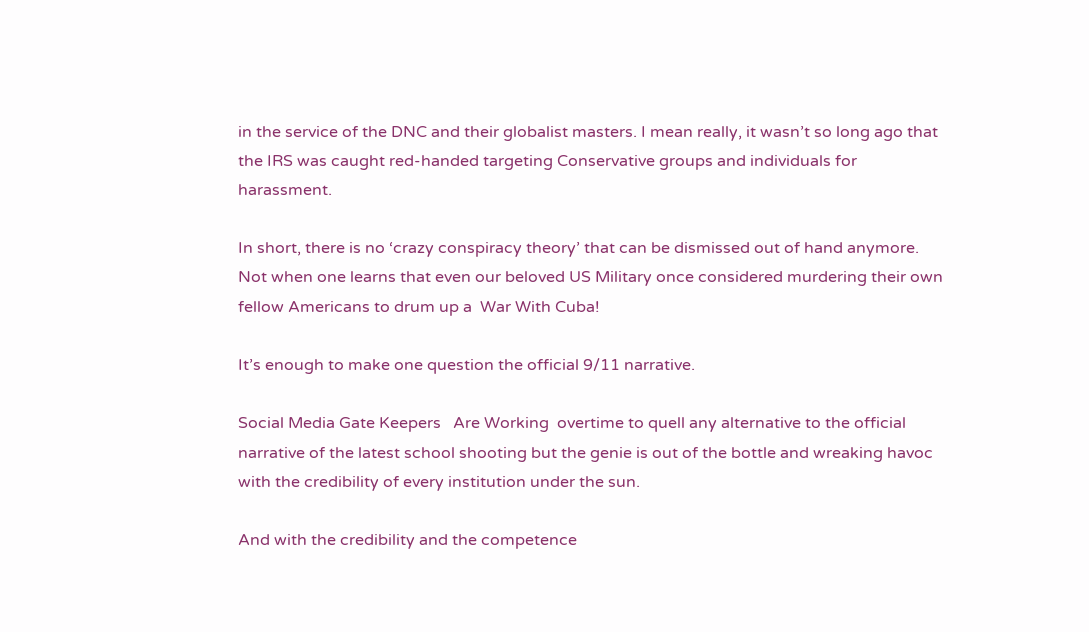in the service of the DNC and their globalist masters. I mean really, it wasn’t so long ago that the IRS was caught red-handed targeting Conservative groups and individuals for harassment.

In short, there is no ‘crazy conspiracy theory’ that can be dismissed out of hand anymore. Not when one learns that even our beloved US Military once considered murdering their own fellow Americans to drum up a  War With Cuba!

It’s enough to make one question the official 9/11 narrative.

Social Media Gate Keepers   Are Working  overtime to quell any alternative to the official narrative of the latest school shooting but the genie is out of the bottle and wreaking havoc with the credibility of every institution under the sun.

And with the credibility and the competence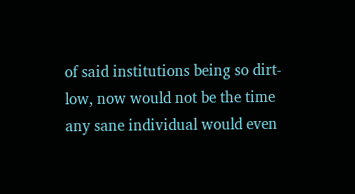of said institutions being so dirt-low, now would not be the time any sane individual would even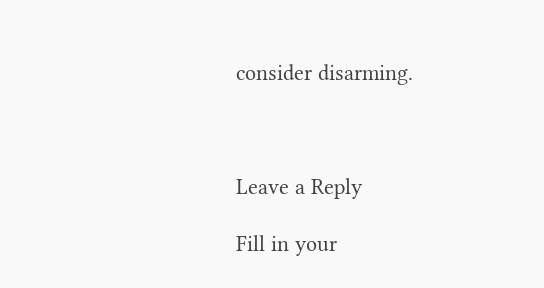consider disarming.



Leave a Reply

Fill in your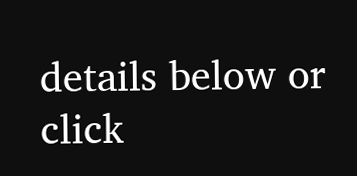details below or click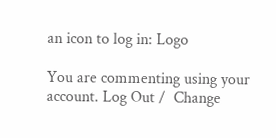an icon to log in: Logo

You are commenting using your account. Log Out /  Change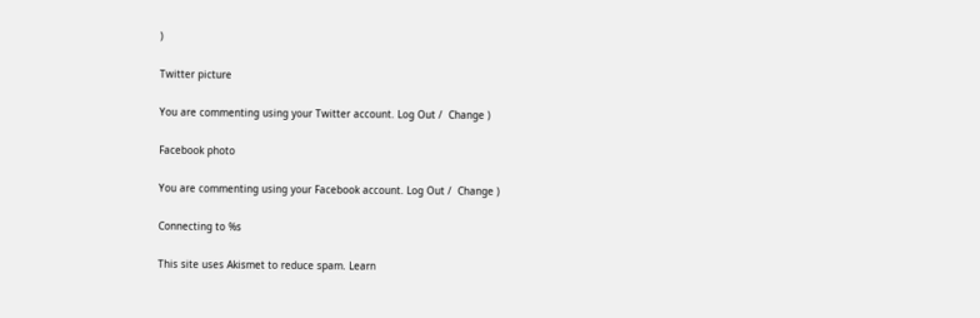)

Twitter picture

You are commenting using your Twitter account. Log Out /  Change )

Facebook photo

You are commenting using your Facebook account. Log Out /  Change )

Connecting to %s

This site uses Akismet to reduce spam. Learn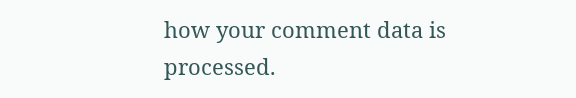how your comment data is processed.